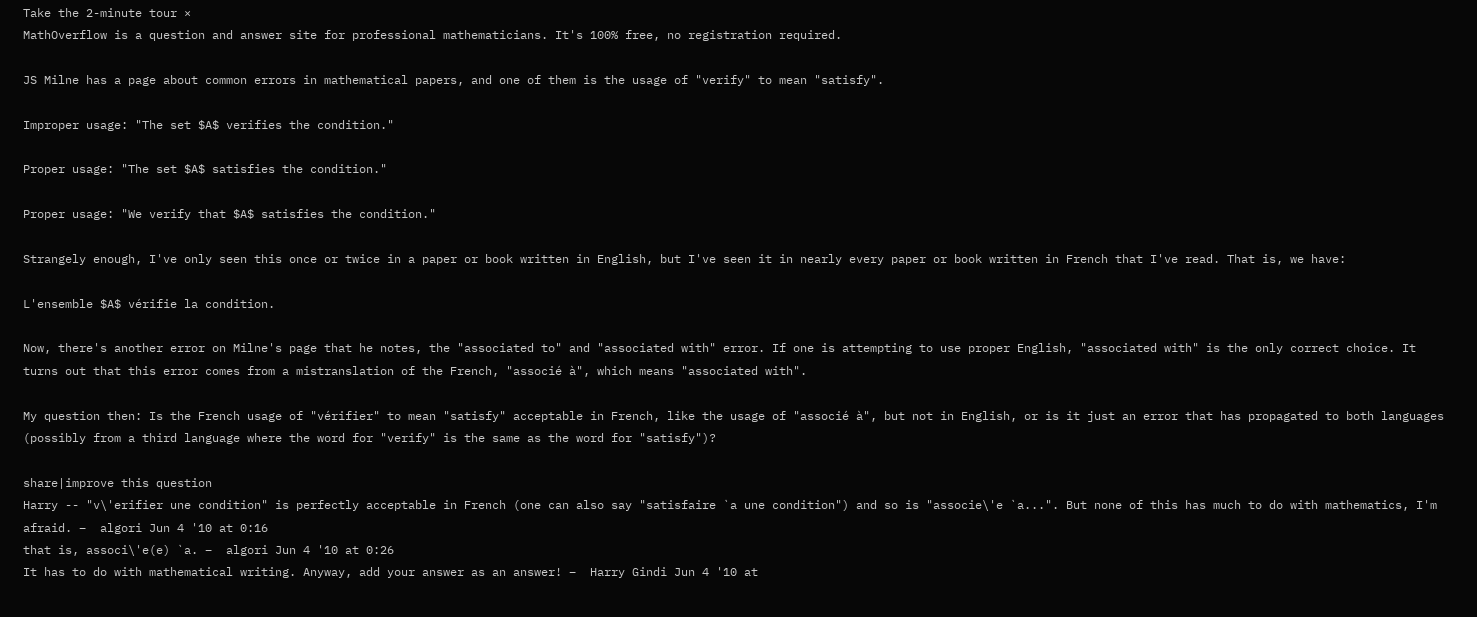Take the 2-minute tour ×
MathOverflow is a question and answer site for professional mathematicians. It's 100% free, no registration required.

JS Milne has a page about common errors in mathematical papers, and one of them is the usage of "verify" to mean "satisfy".

Improper usage: "The set $A$ verifies the condition."

Proper usage: "The set $A$ satisfies the condition."

Proper usage: "We verify that $A$ satisfies the condition."

Strangely enough, I've only seen this once or twice in a paper or book written in English, but I've seen it in nearly every paper or book written in French that I've read. That is, we have:

L'ensemble $A$ vérifie la condition.

Now, there's another error on Milne's page that he notes, the "associated to" and "associated with" error. If one is attempting to use proper English, "associated with" is the only correct choice. It turns out that this error comes from a mistranslation of the French, "associé à", which means "associated with".

My question then: Is the French usage of "vérifier" to mean "satisfy" acceptable in French, like the usage of "associé à", but not in English, or is it just an error that has propagated to both languages (possibly from a third language where the word for "verify" is the same as the word for "satisfy")?

share|improve this question
Harry -- "v\'erifier une condition" is perfectly acceptable in French (one can also say "satisfaire `a une condition") and so is "associe\'e `a...". But none of this has much to do with mathematics, I'm afraid. –  algori Jun 4 '10 at 0:16
that is, associ\'e(e) `a. –  algori Jun 4 '10 at 0:26
It has to do with mathematical writing. Anyway, add your answer as an answer! –  Harry Gindi Jun 4 '10 at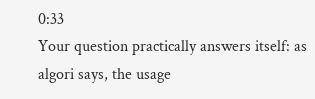0:33
Your question practically answers itself: as algori says, the usage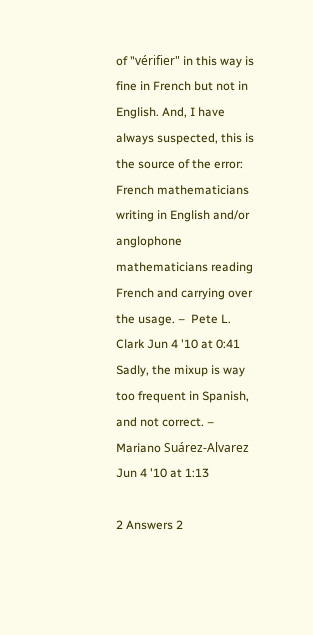of "vérifier" in this way is fine in French but not in English. And, I have always suspected, this is the source of the error: French mathematicians writing in English and/or anglophone mathematicians reading French and carrying over the usage. –  Pete L. Clark Jun 4 '10 at 0:41
Sadly, the mixup is way too frequent in Spanish, and not correct. –  Mariano Suárez-Alvarez Jun 4 '10 at 1:13

2 Answers 2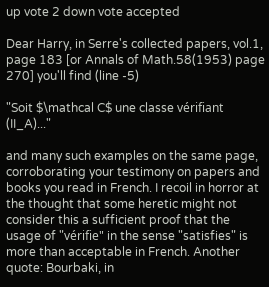up vote 2 down vote accepted

Dear Harry, in Serre's collected papers, vol.1, page 183 [or Annals of Math.58(1953) page 270] you'll find (line -5)

"Soit $\mathcal C$ une classe vérifiant (II_A)..."

and many such examples on the same page, corroborating your testimony on papers and books you read in French. I recoil in horror at the thought that some heretic might not consider this a sufficient proof that the usage of "vérifie" in the sense "satisfies" is more than acceptable in French. Another quote: Bourbaki, in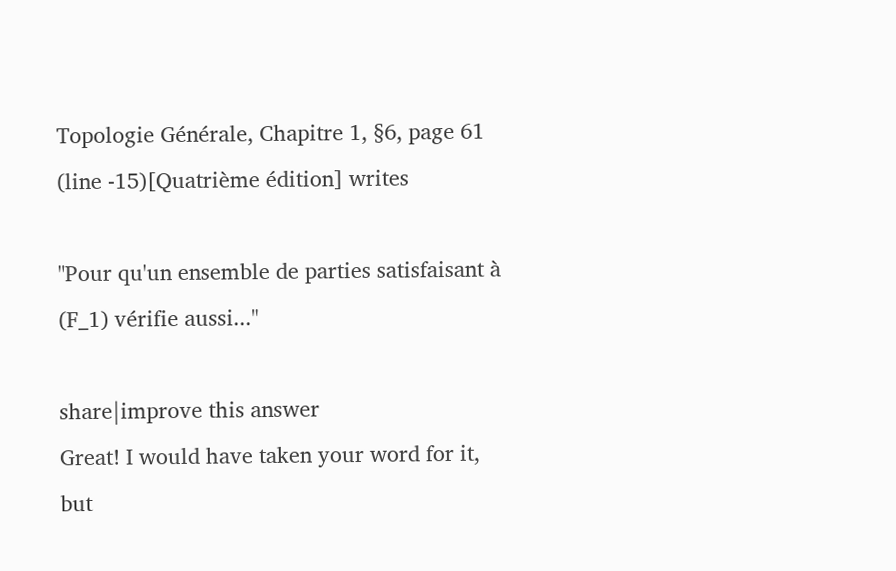Topologie Générale, Chapitre 1, §6, page 61 (line -15)[Quatrième édition] writes

"Pour qu'un ensemble de parties satisfaisant à (F_1) vérifie aussi..."

share|improve this answer
Great! I would have taken your word for it, but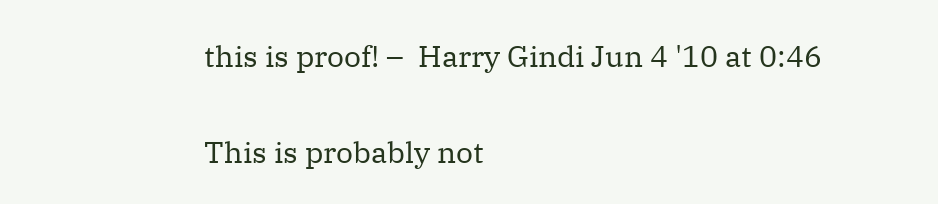this is proof! –  Harry Gindi Jun 4 '10 at 0:46

This is probably not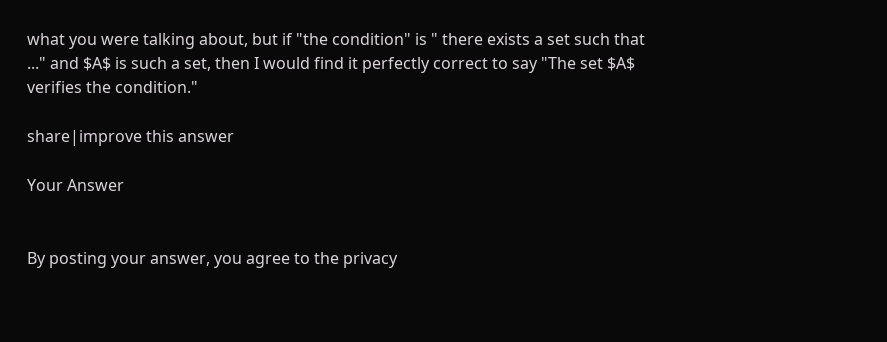what you were talking about, but if "the condition" is " there exists a set such that ..." and $A$ is such a set, then I would find it perfectly correct to say "The set $A$ verifies the condition."

share|improve this answer

Your Answer


By posting your answer, you agree to the privacy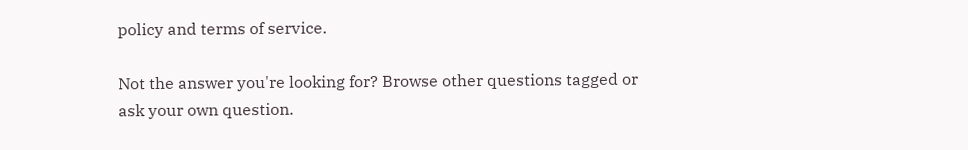policy and terms of service.

Not the answer you're looking for? Browse other questions tagged or ask your own question.